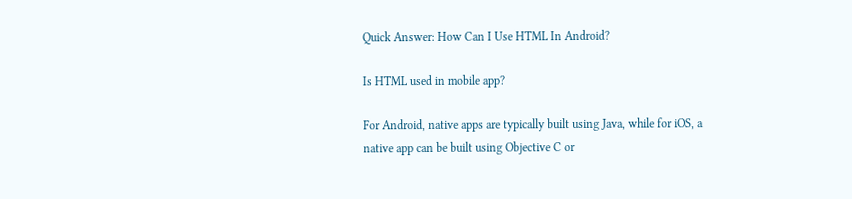Quick Answer: How Can I Use HTML In Android?

Is HTML used in mobile app?

For Android, native apps are typically built using Java, while for iOS, a native app can be built using Objective C or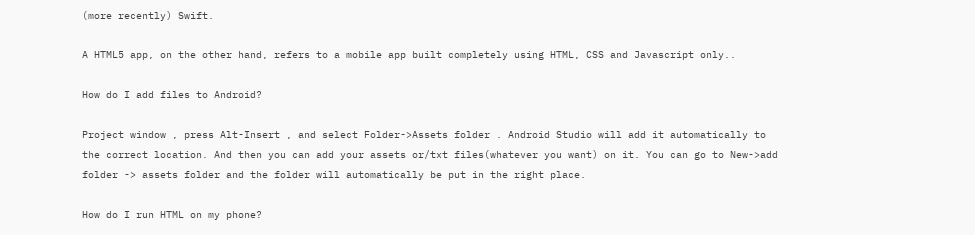(more recently) Swift.

A HTML5 app, on the other hand, refers to a mobile app built completely using HTML, CSS and Javascript only..

How do I add files to Android?

Project window , press Alt-Insert , and select Folder->Assets folder . Android Studio will add it automatically to the correct location. And then you can add your assets or/txt files(whatever you want) on it. You can go to New->add folder -> assets folder and the folder will automatically be put in the right place.

How do I run HTML on my phone?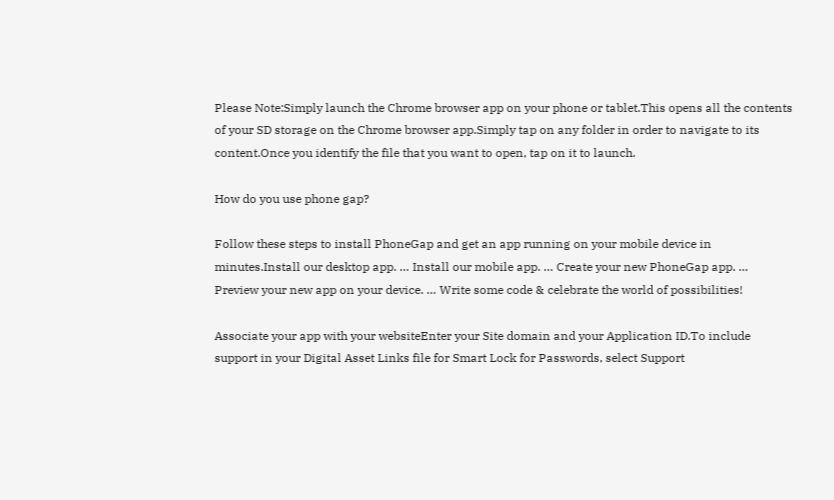Please Note:Simply launch the Chrome browser app on your phone or tablet.This opens all the contents of your SD storage on the Chrome browser app.Simply tap on any folder in order to navigate to its content.Once you identify the file that you want to open, tap on it to launch.

How do you use phone gap?

Follow these steps to install PhoneGap and get an app running on your mobile device in minutes.Install our desktop app. … Install our mobile app. … Create your new PhoneGap app. … Preview your new app on your device. … Write some code & celebrate the world of possibilities!

Associate your app with your websiteEnter your Site domain and your Application ID.To include support in your Digital Asset Links file for Smart Lock for Passwords, select Support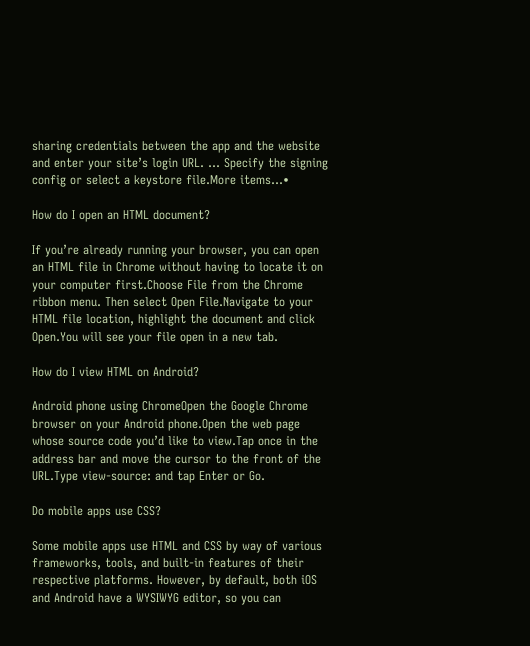sharing credentials between the app and the website and enter your site’s login URL. … Specify the signing config or select a keystore file.More items…•

How do I open an HTML document?

If you’re already running your browser, you can open an HTML file in Chrome without having to locate it on your computer first.Choose File from the Chrome ribbon menu. Then select Open File.Navigate to your HTML file location, highlight the document and click Open.You will see your file open in a new tab.

How do I view HTML on Android?

Android phone using ChromeOpen the Google Chrome browser on your Android phone.Open the web page whose source code you’d like to view.Tap once in the address bar and move the cursor to the front of the URL.Type view-source: and tap Enter or Go.

Do mobile apps use CSS?

Some mobile apps use HTML and CSS by way of various frameworks, tools, and built-in features of their respective platforms. However, by default, both iOS and Android have a WYSIWYG editor, so you can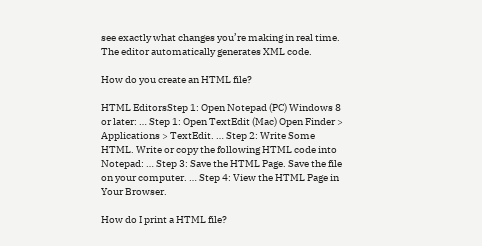see exactly what changes you’re making in real time. The editor automatically generates XML code.

How do you create an HTML file?

HTML EditorsStep 1: Open Notepad (PC) Windows 8 or later: … Step 1: Open TextEdit (Mac) Open Finder > Applications > TextEdit. … Step 2: Write Some HTML. Write or copy the following HTML code into Notepad: … Step 3: Save the HTML Page. Save the file on your computer. … Step 4: View the HTML Page in Your Browser.

How do I print a HTML file?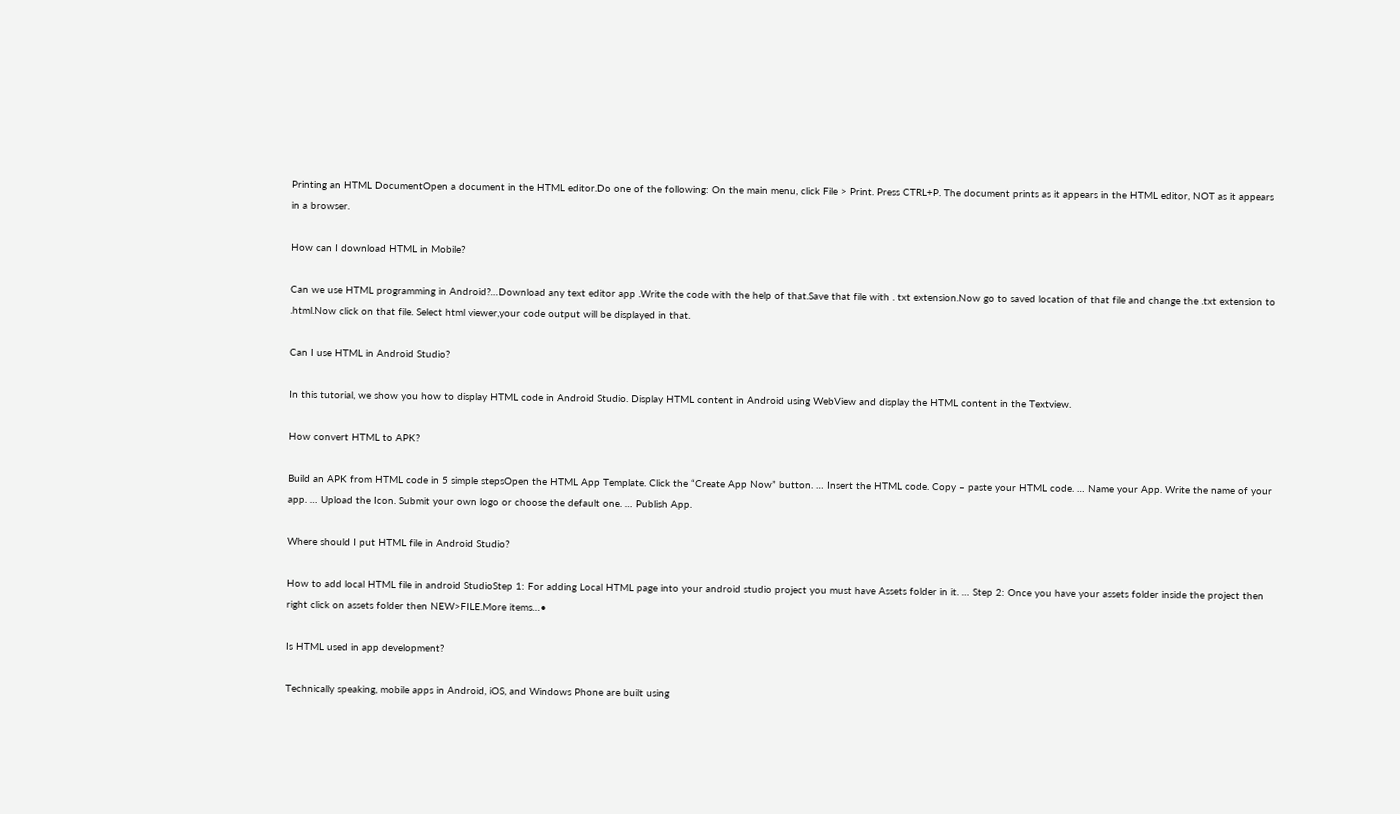Printing an HTML DocumentOpen a document in the HTML editor.Do one of the following: On the main menu, click File > Print. Press CTRL+P. The document prints as it appears in the HTML editor, NOT as it appears in a browser.

How can I download HTML in Mobile?

Can we use HTML programming in Android?…Download any text editor app .Write the code with the help of that.Save that file with . txt extension.Now go to saved location of that file and change the .txt extension to .html.Now click on that file. Select html viewer,your code output will be displayed in that.

Can I use HTML in Android Studio?

In this tutorial, we show you how to display HTML code in Android Studio. Display HTML content in Android using WebView and display the HTML content in the Textview.

How convert HTML to APK?

Build an APK from HTML code in 5 simple stepsOpen the HTML App Template. Click the “Create App Now” button. … Insert the HTML code. Copy – paste your HTML code. … Name your App. Write the name of your app. … Upload the Icon. Submit your own logo or choose the default one. … Publish App.

Where should I put HTML file in Android Studio?

How to add local HTML file in android StudioStep 1: For adding Local HTML page into your android studio project you must have Assets folder in it. … Step 2: Once you have your assets folder inside the project then right click on assets folder then NEW>FILE.More items…•

Is HTML used in app development?

Technically speaking, mobile apps in Android, iOS, and Windows Phone are built using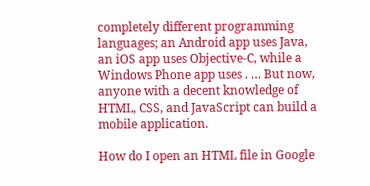completely different programming languages; an Android app uses Java, an iOS app uses Objective-C, while a Windows Phone app uses . … But now, anyone with a decent knowledge of HTML, CSS, and JavaScript can build a mobile application.

How do I open an HTML file in Google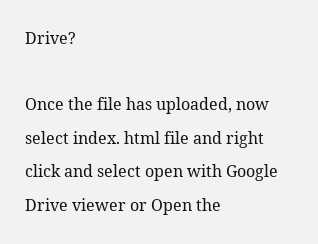Drive?

Once the file has uploaded, now select index. html file and right click and select open with Google Drive viewer or Open the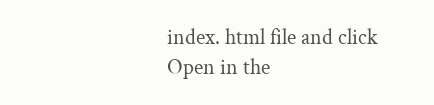index. html file and click Open in the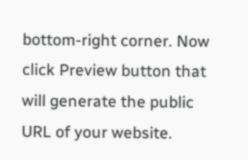bottom-right corner. Now click Preview button that will generate the public URL of your website.